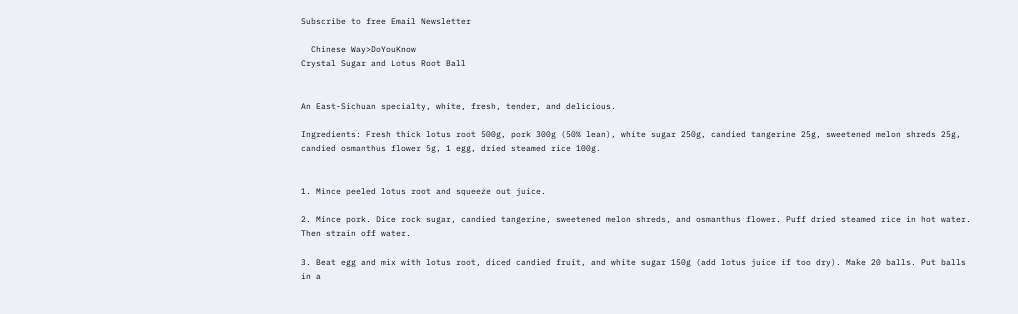Subscribe to free Email Newsletter

  Chinese Way>DoYouKnow
Crystal Sugar and Lotus Root Ball


An East-Sichuan specialty, white, fresh, tender, and delicious.

Ingredients: Fresh thick lotus root 500g, pork 300g (50% lean), white sugar 250g, candied tangerine 25g, sweetened melon shreds 25g, candied osmanthus flower 5g, 1 egg, dried steamed rice 100g.


1. Mince peeled lotus root and squeeze out juice.

2. Mince pork. Dice rock sugar, candied tangerine, sweetened melon shreds, and osmanthus flower. Puff dried steamed rice in hot water. Then strain off water.

3. Beat egg and mix with lotus root, diced candied fruit, and white sugar 150g (add lotus juice if too dry). Make 20 balls. Put balls in a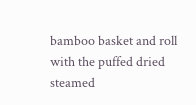bamboo basket and roll with the puffed dried steamed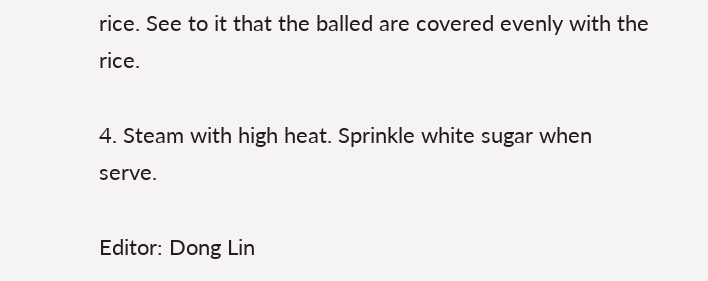rice. See to it that the balled are covered evenly with the rice.

4. Steam with high heat. Sprinkle white sugar when serve.

Editor: Dong Lin